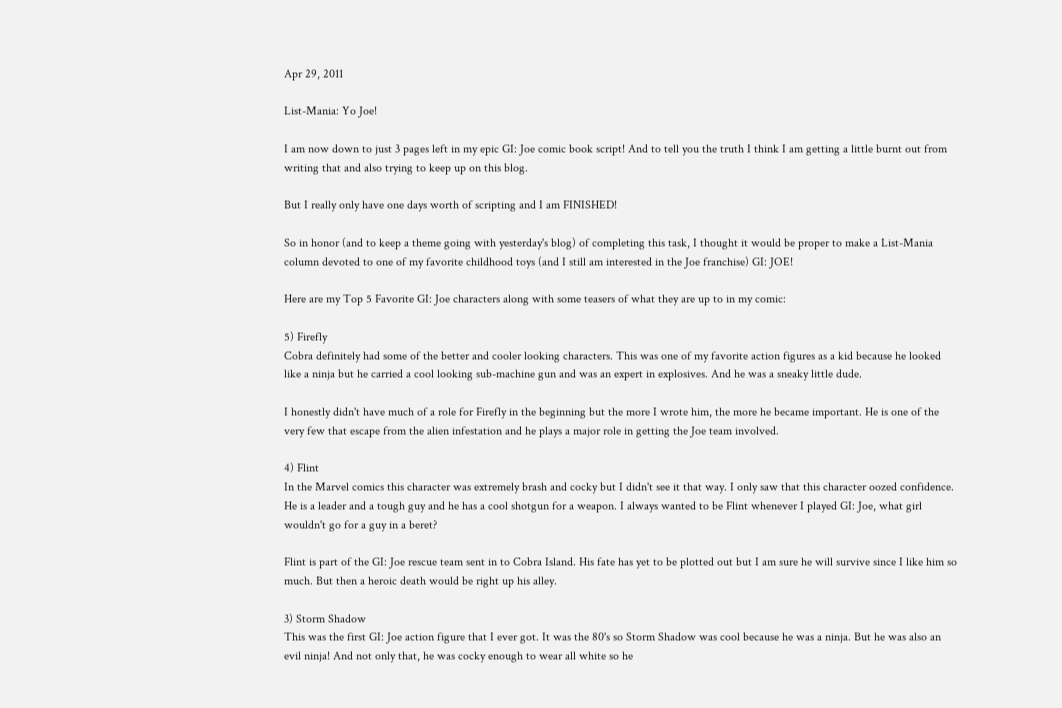Apr 29, 2011

List-Mania: Yo Joe!

I am now down to just 3 pages left in my epic GI: Joe comic book script! And to tell you the truth I think I am getting a little burnt out from writing that and also trying to keep up on this blog.

But I really only have one days worth of scripting and I am FINISHED!

So in honor (and to keep a theme going with yesterday's blog) of completing this task, I thought it would be proper to make a List-Mania column devoted to one of my favorite childhood toys (and I still am interested in the Joe franchise) GI: JOE!

Here are my Top 5 Favorite GI: Joe characters along with some teasers of what they are up to in my comic:

5) Firefly
Cobra definitely had some of the better and cooler looking characters. This was one of my favorite action figures as a kid because he looked like a ninja but he carried a cool looking sub-machine gun and was an expert in explosives. And he was a sneaky little dude.

I honestly didn't have much of a role for Firefly in the beginning but the more I wrote him, the more he became important. He is one of the very few that escape from the alien infestation and he plays a major role in getting the Joe team involved.

4) Flint
In the Marvel comics this character was extremely brash and cocky but I didn't see it that way. I only saw that this character oozed confidence. He is a leader and a tough guy and he has a cool shotgun for a weapon. I always wanted to be Flint whenever I played GI: Joe, what girl wouldn't go for a guy in a beret?

Flint is part of the GI: Joe rescue team sent in to Cobra Island. His fate has yet to be plotted out but I am sure he will survive since I like him so much. But then a heroic death would be right up his alley.

3) Storm Shadow
This was the first GI: Joe action figure that I ever got. It was the 80's so Storm Shadow was cool because he was a ninja. But he was also an evil ninja! And not only that, he was cocky enough to wear all white so he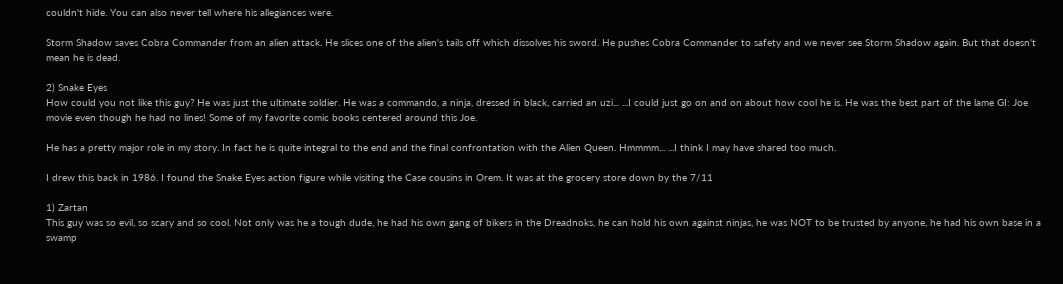couldn't hide. You can also never tell where his allegiances were.

Storm Shadow saves Cobra Commander from an alien attack. He slices one of the alien's tails off which dissolves his sword. He pushes Cobra Commander to safety and we never see Storm Shadow again. But that doesn't mean he is dead.

2) Snake Eyes
How could you not like this guy? He was just the ultimate soldier. He was a commando, a ninja, dressed in black, carried an uzi... ...I could just go on and on about how cool he is. He was the best part of the lame GI: Joe movie even though he had no lines! Some of my favorite comic books centered around this Joe.

He has a pretty major role in my story. In fact he is quite integral to the end and the final confrontation with the Alien Queen. Hmmmm... ...I think I may have shared too much.

I drew this back in 1986. I found the Snake Eyes action figure while visiting the Case cousins in Orem. It was at the grocery store down by the 7/11

1) Zartan
This guy was so evil, so scary and so cool. Not only was he a tough dude, he had his own gang of bikers in the Dreadnoks, he can hold his own against ninjas, he was NOT to be trusted by anyone, he had his own base in a swamp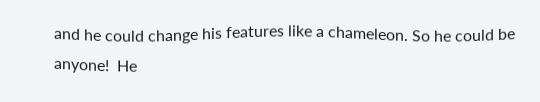and he could change his features like a chameleon. So he could be anyone!  He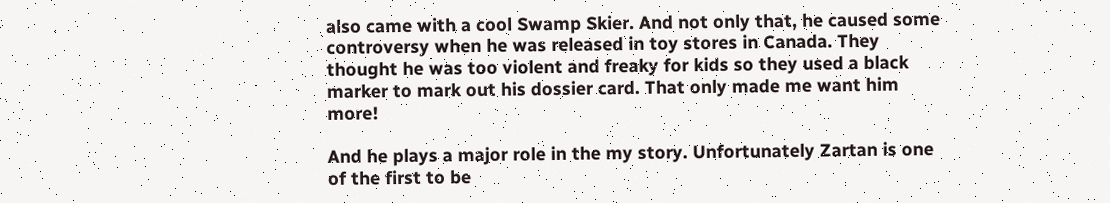also came with a cool Swamp Skier. And not only that, he caused some controversy when he was released in toy stores in Canada. They thought he was too violent and freaky for kids so they used a black marker to mark out his dossier card. That only made me want him more!

And he plays a major role in the my story. Unfortunately Zartan is one of the first to be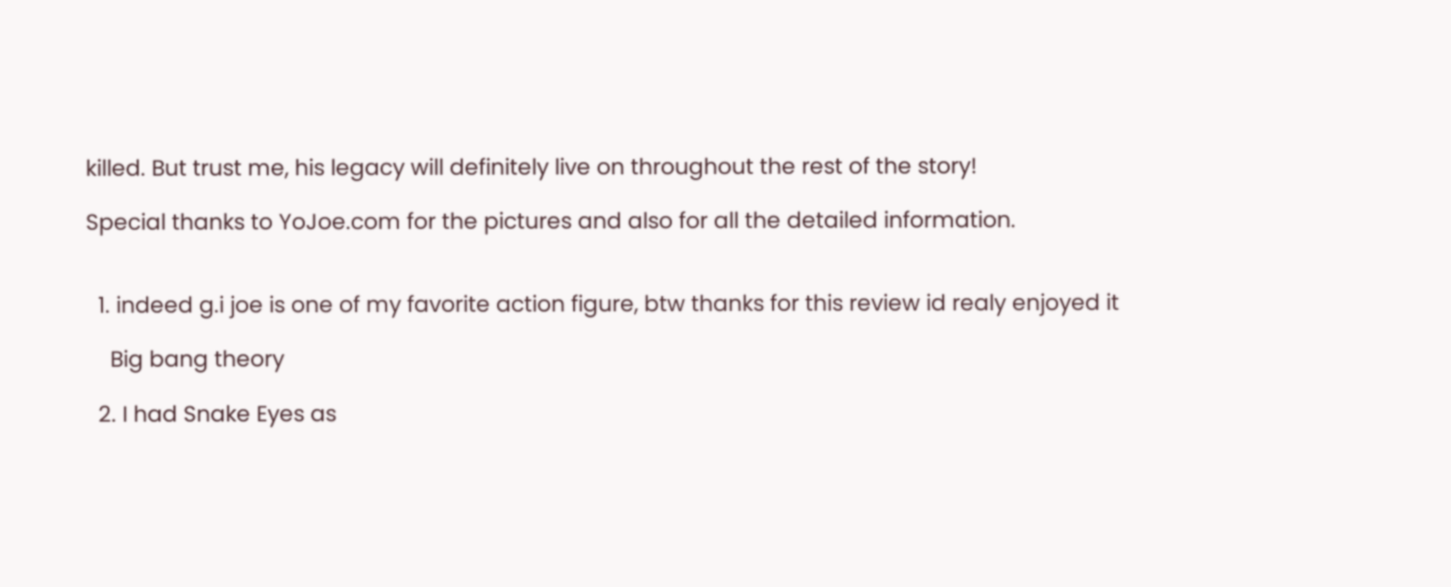killed. But trust me, his legacy will definitely live on throughout the rest of the story!

Special thanks to YoJoe.com for the pictures and also for all the detailed information.


  1. indeed g.i joe is one of my favorite action figure, btw thanks for this review id realy enjoyed it

    Big bang theory

  2. I had Snake Eyes as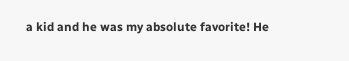a kid and he was my absolute favorite! He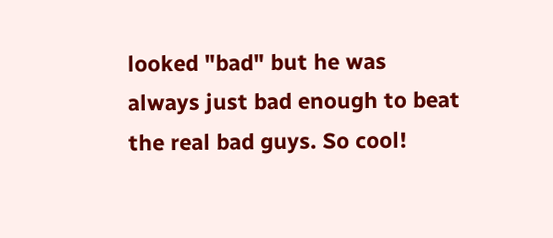looked "bad" but he was always just bad enough to beat the real bad guys. So cool!